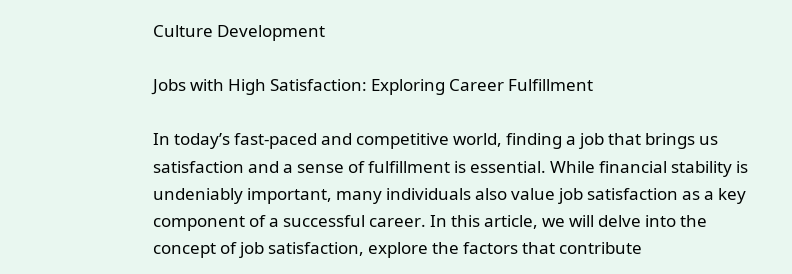Culture Development

Jobs with High Satisfaction: Exploring Career Fulfillment

In today’s fast-paced and competitive world, finding a job that brings us satisfaction and a sense of fulfillment is essential. While financial stability is undeniably important, many individuals also value job satisfaction as a key component of a successful career. In this article, we will delve into the concept of job satisfaction, explore the factors that contribute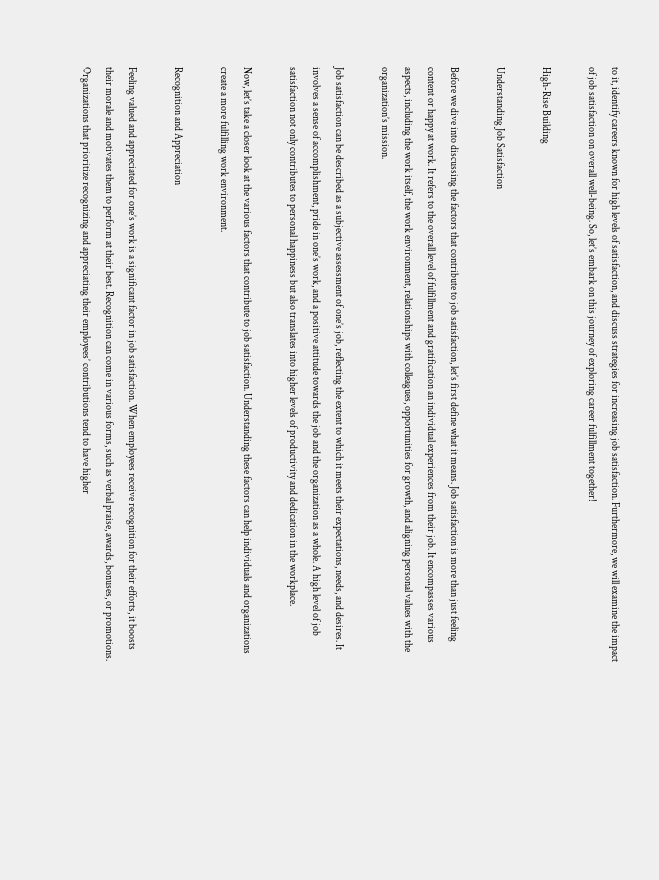to it, identify careers known for high levels of satisfaction, and discuss strategies for increasing job satisfaction. Furthermore, we will examine the impact of job satisfaction on overall well-being. So, let’s embark on this journey of exploring career fulfillment together!

High-Rise Building

Understanding Job Satisfaction

Before we dive into discussing the factors that contribute to job satisfaction, let’s first define what it means. Job satisfaction is more than just feeling content or happy at work. It refers to the overall level of fulfillment and gratification an individual experiences from their job. It encompasses various aspects, including the work itself, the work environment, relationships with colleagues, opportunities for growth, and aligning personal values with the organization’s mission.

Job satisfaction can be described as a subjective assessment of one’s job, reflecting the extent to which it meets their expectations, needs, and desires. It involves a sense of accomplishment, pride in one’s work, and a positive attitude towards the job and the organization as a whole. A high level of job satisfaction not only contributes to personal happiness but also translates into higher levels of productivity and dedication in the workplace.

Now, let’s take a closer look at the various factors that contribute to job satisfaction. Understanding these factors can help individuals and organizations create a more fulfilling work environment.

Recognition and Appreciation

Feeling valued and appreciated for one’s work is a significant factor in job satisfaction. When employees receive recognition for their efforts, it boosts their morale and motivates them to perform at their best. Recognition can come in various forms, such as verbal praise, awards, bonuses, or promotions. Organizations that prioritize recognizing and appreciating their employees’ contributions tend to have higher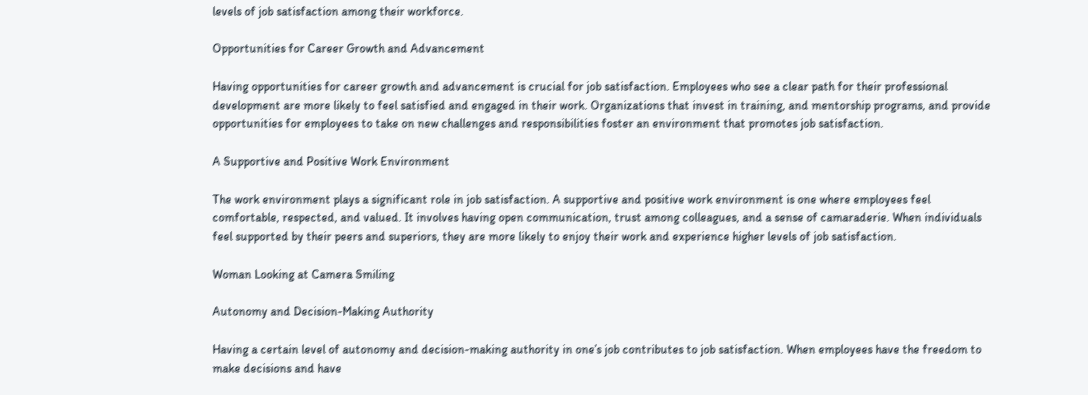levels of job satisfaction among their workforce.

Opportunities for Career Growth and Advancement

Having opportunities for career growth and advancement is crucial for job satisfaction. Employees who see a clear path for their professional development are more likely to feel satisfied and engaged in their work. Organizations that invest in training, and mentorship programs, and provide opportunities for employees to take on new challenges and responsibilities foster an environment that promotes job satisfaction.

A Supportive and Positive Work Environment

The work environment plays a significant role in job satisfaction. A supportive and positive work environment is one where employees feel comfortable, respected, and valued. It involves having open communication, trust among colleagues, and a sense of camaraderie. When individuals feel supported by their peers and superiors, they are more likely to enjoy their work and experience higher levels of job satisfaction.

Woman Looking at Camera Smiling

Autonomy and Decision-Making Authority

Having a certain level of autonomy and decision-making authority in one’s job contributes to job satisfaction. When employees have the freedom to make decisions and have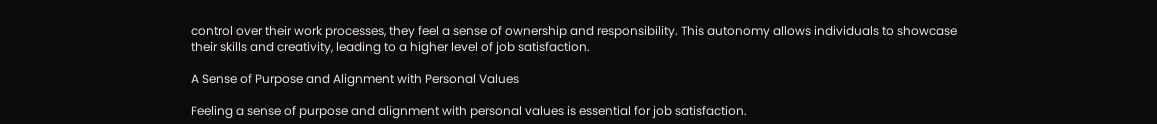control over their work processes, they feel a sense of ownership and responsibility. This autonomy allows individuals to showcase their skills and creativity, leading to a higher level of job satisfaction.

A Sense of Purpose and Alignment with Personal Values

Feeling a sense of purpose and alignment with personal values is essential for job satisfaction.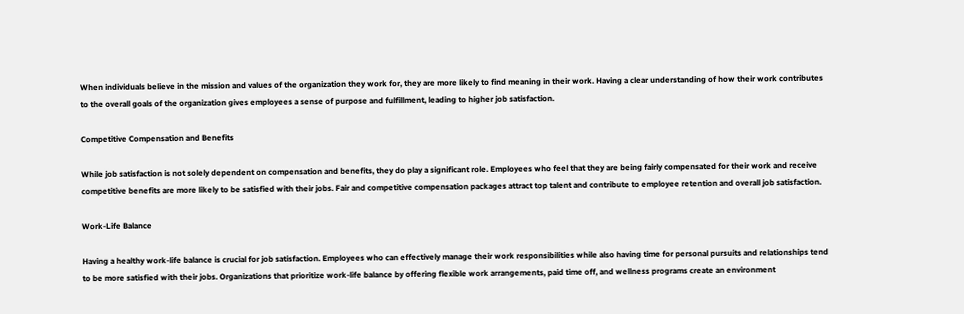When individuals believe in the mission and values of the organization they work for, they are more likely to find meaning in their work. Having a clear understanding of how their work contributes to the overall goals of the organization gives employees a sense of purpose and fulfillment, leading to higher job satisfaction.

Competitive Compensation and Benefits

While job satisfaction is not solely dependent on compensation and benefits, they do play a significant role. Employees who feel that they are being fairly compensated for their work and receive competitive benefits are more likely to be satisfied with their jobs. Fair and competitive compensation packages attract top talent and contribute to employee retention and overall job satisfaction.

Work-Life Balance

Having a healthy work-life balance is crucial for job satisfaction. Employees who can effectively manage their work responsibilities while also having time for personal pursuits and relationships tend to be more satisfied with their jobs. Organizations that prioritize work-life balance by offering flexible work arrangements, paid time off, and wellness programs create an environment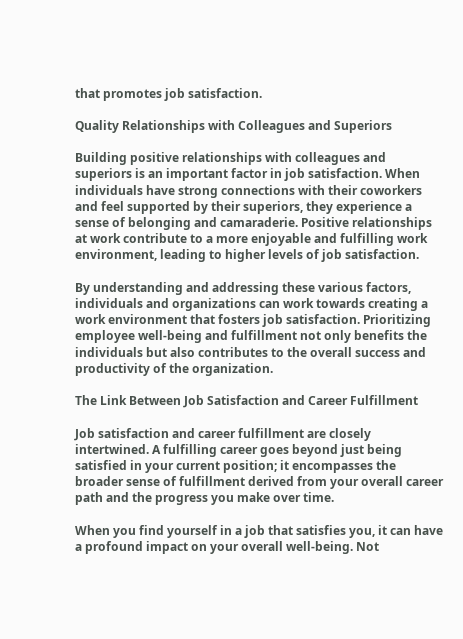that promotes job satisfaction.

Quality Relationships with Colleagues and Superiors

Building positive relationships with colleagues and superiors is an important factor in job satisfaction. When individuals have strong connections with their coworkers and feel supported by their superiors, they experience a sense of belonging and camaraderie. Positive relationships at work contribute to a more enjoyable and fulfilling work environment, leading to higher levels of job satisfaction.

By understanding and addressing these various factors, individuals and organizations can work towards creating a work environment that fosters job satisfaction. Prioritizing employee well-being and fulfillment not only benefits the individuals but also contributes to the overall success and productivity of the organization.

The Link Between Job Satisfaction and Career Fulfillment

Job satisfaction and career fulfillment are closely intertwined. A fulfilling career goes beyond just being satisfied in your current position; it encompasses the broader sense of fulfillment derived from your overall career path and the progress you make over time.

When you find yourself in a job that satisfies you, it can have a profound impact on your overall well-being. Not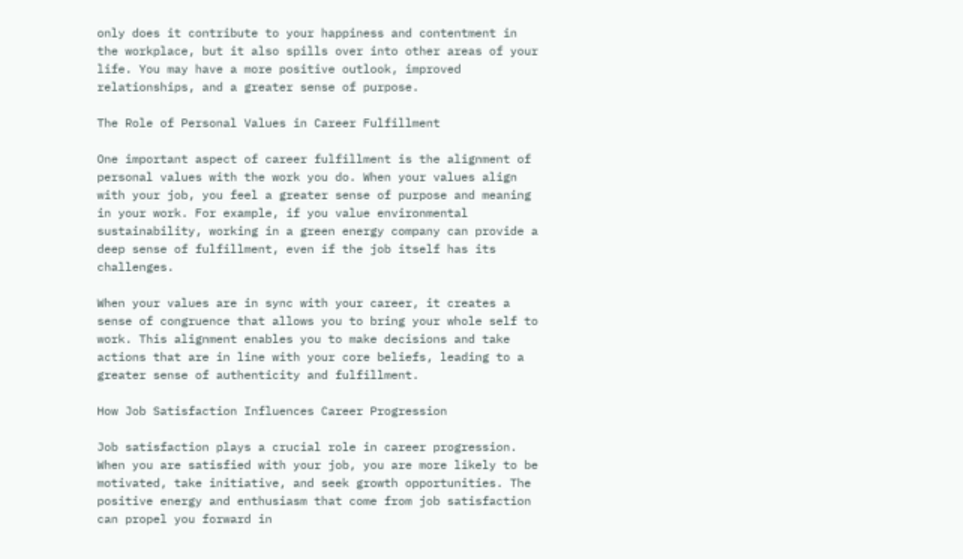only does it contribute to your happiness and contentment in the workplace, but it also spills over into other areas of your life. You may have a more positive outlook, improved relationships, and a greater sense of purpose.

The Role of Personal Values in Career Fulfillment

One important aspect of career fulfillment is the alignment of personal values with the work you do. When your values align with your job, you feel a greater sense of purpose and meaning in your work. For example, if you value environmental sustainability, working in a green energy company can provide a deep sense of fulfillment, even if the job itself has its challenges.

When your values are in sync with your career, it creates a sense of congruence that allows you to bring your whole self to work. This alignment enables you to make decisions and take actions that are in line with your core beliefs, leading to a greater sense of authenticity and fulfillment.

How Job Satisfaction Influences Career Progression

Job satisfaction plays a crucial role in career progression. When you are satisfied with your job, you are more likely to be motivated, take initiative, and seek growth opportunities. The positive energy and enthusiasm that come from job satisfaction can propel you forward in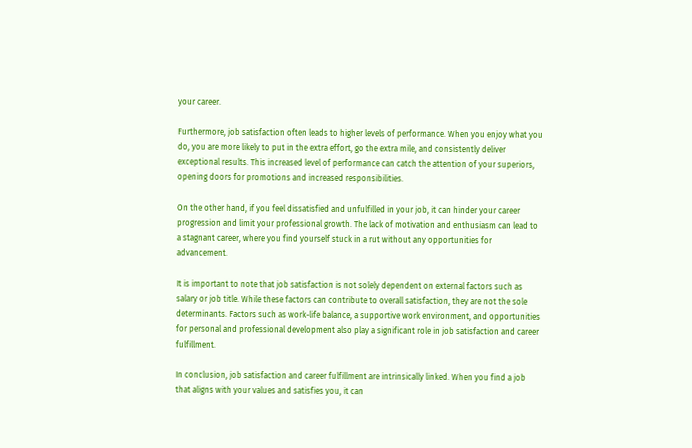your career.

Furthermore, job satisfaction often leads to higher levels of performance. When you enjoy what you do, you are more likely to put in the extra effort, go the extra mile, and consistently deliver exceptional results. This increased level of performance can catch the attention of your superiors, opening doors for promotions and increased responsibilities.

On the other hand, if you feel dissatisfied and unfulfilled in your job, it can hinder your career progression and limit your professional growth. The lack of motivation and enthusiasm can lead to a stagnant career, where you find yourself stuck in a rut without any opportunities for advancement.

It is important to note that job satisfaction is not solely dependent on external factors such as salary or job title. While these factors can contribute to overall satisfaction, they are not the sole determinants. Factors such as work-life balance, a supportive work environment, and opportunities for personal and professional development also play a significant role in job satisfaction and career fulfillment.

In conclusion, job satisfaction and career fulfillment are intrinsically linked. When you find a job that aligns with your values and satisfies you, it can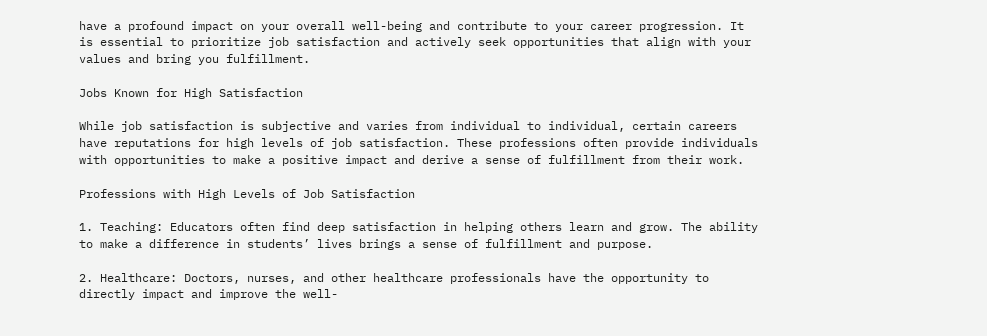have a profound impact on your overall well-being and contribute to your career progression. It is essential to prioritize job satisfaction and actively seek opportunities that align with your values and bring you fulfillment.

Jobs Known for High Satisfaction

While job satisfaction is subjective and varies from individual to individual, certain careers have reputations for high levels of job satisfaction. These professions often provide individuals with opportunities to make a positive impact and derive a sense of fulfillment from their work.

Professions with High Levels of Job Satisfaction

1. Teaching: Educators often find deep satisfaction in helping others learn and grow. The ability to make a difference in students’ lives brings a sense of fulfillment and purpose.

2. Healthcare: Doctors, nurses, and other healthcare professionals have the opportunity to directly impact and improve the well-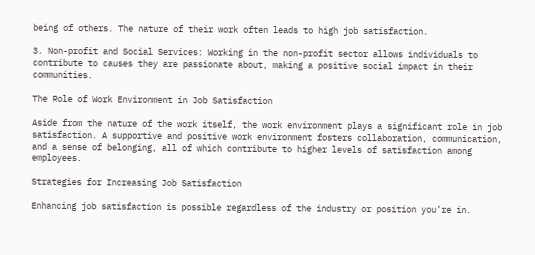being of others. The nature of their work often leads to high job satisfaction.

3. Non-profit and Social Services: Working in the non-profit sector allows individuals to contribute to causes they are passionate about, making a positive social impact in their communities.

The Role of Work Environment in Job Satisfaction

Aside from the nature of the work itself, the work environment plays a significant role in job satisfaction. A supportive and positive work environment fosters collaboration, communication, and a sense of belonging, all of which contribute to higher levels of satisfaction among employees.

Strategies for Increasing Job Satisfaction

Enhancing job satisfaction is possible regardless of the industry or position you’re in.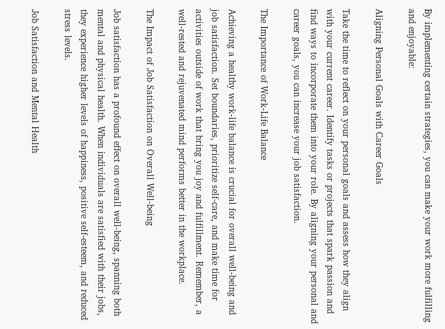By implementing certain strategies, you can make your work more fulfilling and enjoyable:

Aligning Personal Goals with Career Goals

Take the time to reflect on your personal goals and assess how they align with your current career. Identify tasks or projects that spark passion and find ways to incorporate them into your role. By aligning your personal and career goals, you can increase your job satisfaction.

The Importance of Work-Life Balance

Achieving a healthy work-life balance is crucial for overall well-being and job satisfaction. Set boundaries, prioritize self-care, and make time for activities outside of work that bring you joy and fulfillment. Remember, a well-rested and rejuvenated mind performs better in the workplace.

The Impact of Job Satisfaction on Overall Well-being

Job satisfaction has a profound effect on overall well-being, spanning both mental and physical health. When individuals are satisfied with their jobs, they experience higher levels of happiness, positive self-esteem, and reduced stress levels.

Job Satisfaction and Mental Health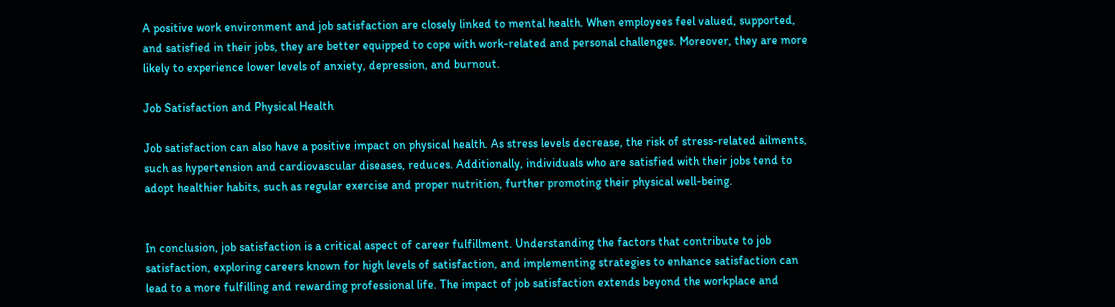A positive work environment and job satisfaction are closely linked to mental health. When employees feel valued, supported, and satisfied in their jobs, they are better equipped to cope with work-related and personal challenges. Moreover, they are more likely to experience lower levels of anxiety, depression, and burnout.

Job Satisfaction and Physical Health

Job satisfaction can also have a positive impact on physical health. As stress levels decrease, the risk of stress-related ailments, such as hypertension and cardiovascular diseases, reduces. Additionally, individuals who are satisfied with their jobs tend to adopt healthier habits, such as regular exercise and proper nutrition, further promoting their physical well-being.


In conclusion, job satisfaction is a critical aspect of career fulfillment. Understanding the factors that contribute to job satisfaction, exploring careers known for high levels of satisfaction, and implementing strategies to enhance satisfaction can lead to a more fulfilling and rewarding professional life. The impact of job satisfaction extends beyond the workplace and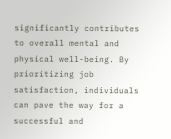significantly contributes to overall mental and physical well-being. By prioritizing job satisfaction, individuals can pave the way for a successful and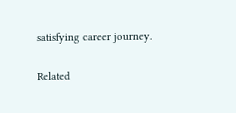satisfying career journey.

Related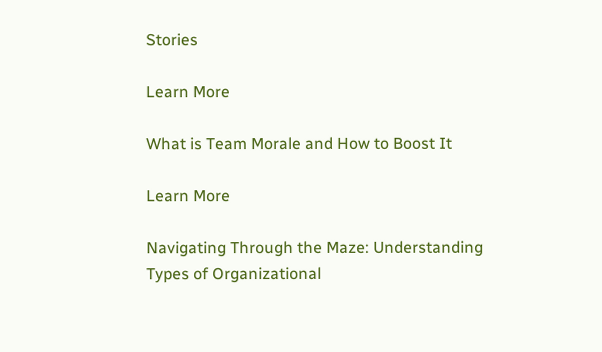Stories

Learn More

What is Team Morale and How to Boost It

Learn More

Navigating Through the Maze: Understanding Types of Organizational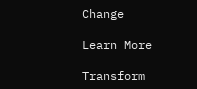Change

Learn More

Transform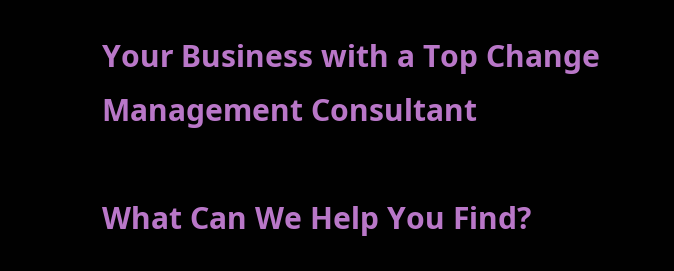Your Business with a Top Change Management Consultant

What Can We Help You Find?